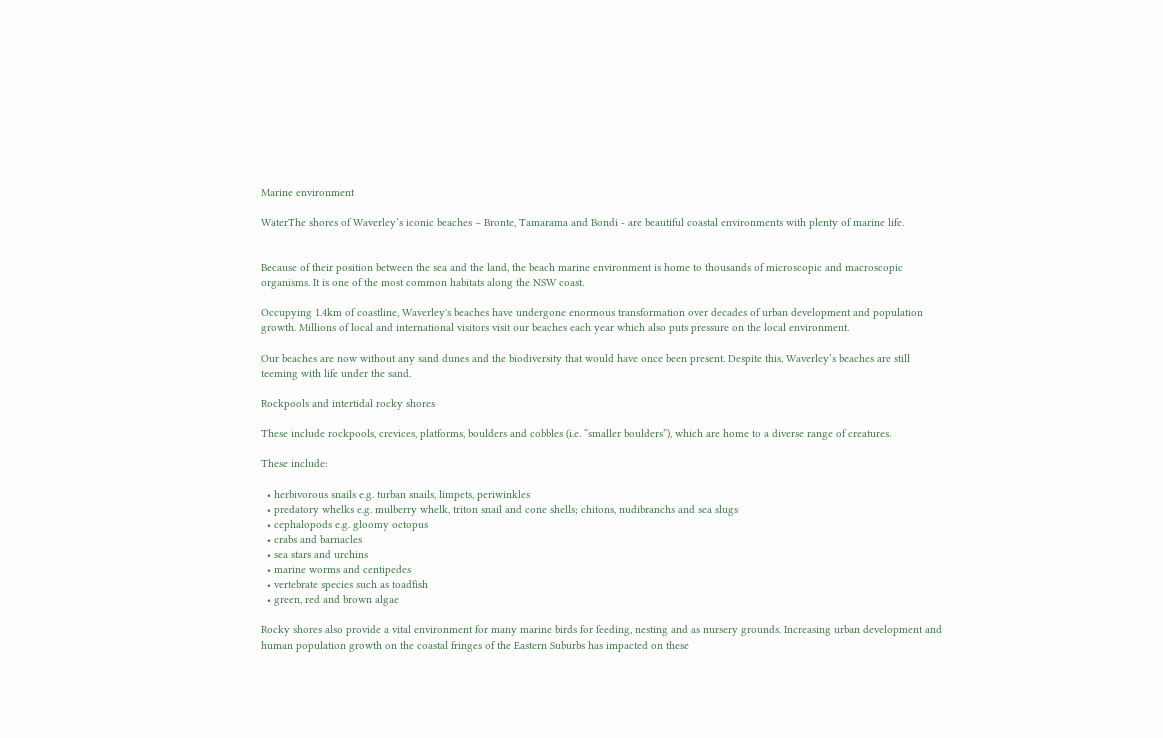Marine environment

WaterThe shores of Waverley’s iconic beaches – Bronte, Tamarama and Bondi - are beautiful coastal environments with plenty of marine life.


Because of their position between the sea and the land, the beach marine environment is home to thousands of microscopic and macroscopic organisms. It is one of the most common habitats along the NSW coast.

Occupying 1.4km of coastline, Waverley's beaches have undergone enormous transformation over decades of urban development and population growth. Millions of local and international visitors visit our beaches each year which also puts pressure on the local environment.

Our beaches are now without any sand dunes and the biodiversity that would have once been present. Despite this, Waverley’s beaches are still teeming with life under the sand.

Rockpools and intertidal rocky shores

These include rockpools, crevices, platforms, boulders and cobbles (i.e. “smaller boulders”), which are home to a diverse range of creatures.

These include:

  • herbivorous snails e.g. turban snails, limpets, periwinkles
  • predatory whelks e.g. mulberry whelk, triton snail and cone shells; chitons, nudibranchs and sea slugs
  • cephalopods e.g. gloomy octopus
  • crabs and barnacles
  • sea stars and urchins
  • marine worms and centipedes
  • vertebrate species such as toadfish
  • green, red and brown algae

Rocky shores also provide a vital environment for many marine birds for feeding, nesting and as nursery grounds. Increasing urban development and human population growth on the coastal fringes of the Eastern Suburbs has impacted on these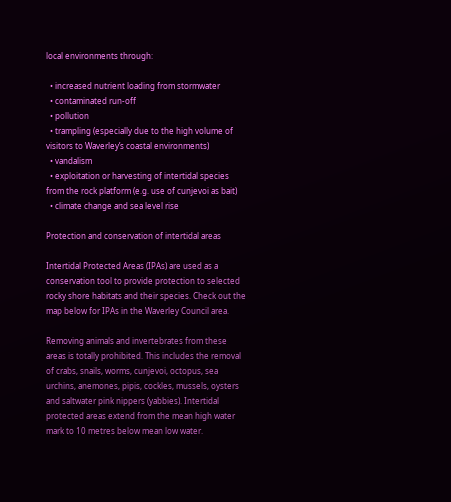local environments through:

  • increased nutrient loading from stormwater
  • contaminated run-off
  • pollution
  • trampling (especially due to the high volume of visitors to Waverley’s coastal environments)
  • vandalism
  • exploitation or harvesting of intertidal species from the rock platform (e.g. use of cunjevoi as bait)
  • climate change and sea level rise

Protection and conservation of intertidal areas

Intertidal Protected Areas (IPAs) are used as a conservation tool to provide protection to selected rocky shore habitats and their species. Check out the map below for IPAs in the Waverley Council area.

Removing animals and invertebrates from these areas is totally prohibited. This includes the removal of crabs, snails, worms, cunjevoi, octopus, sea urchins, anemones, pipis, cockles, mussels, oysters and saltwater pink nippers (yabbies). Intertidal protected areas extend from the mean high water mark to 10 metres below mean low water.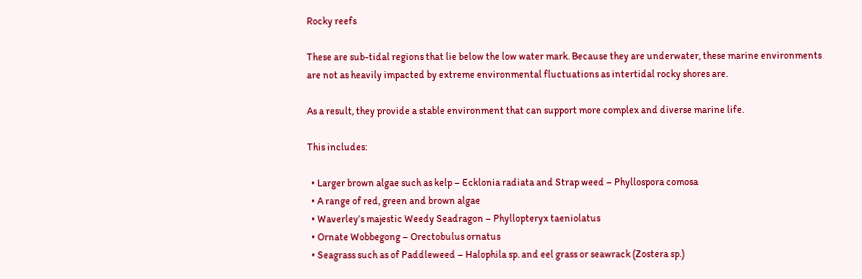Rocky reefs

These are sub-tidal regions that lie below the low water mark. Because they are underwater, these marine environments are not as heavily impacted by extreme environmental fluctuations as intertidal rocky shores are.

As a result, they provide a stable environment that can support more complex and diverse marine life.

This includes:

  • Larger brown algae such as kelp – Ecklonia radiata and Strap weed – Phyllospora comosa
  • A range of red, green and brown algae
  • Waverley’s majestic Weedy Seadragon – Phyllopteryx taeniolatus
  • Ornate Wobbegong – Orectobulus ornatus
  • Seagrass such as of Paddleweed – Halophila sp. and eel grass or seawrack (Zostera sp.)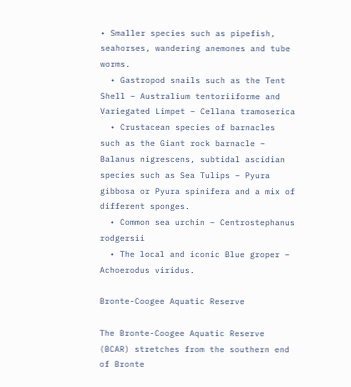• Smaller species such as pipefish, seahorses, wandering anemones and tube worms.
  • Gastropod snails such as the Tent Shell – Australium tentoriiforme and Variegated Limpet – Cellana tramoserica
  • Crustacean species of barnacles such as the Giant rock barnacle – Balanus nigrescens, subtidal ascidian species such as Sea Tulips – Pyura gibbosa or Pyura spinifera and a mix of different sponges.
  • Common sea urchin – Centrostephanus rodgersii
  • The local and iconic Blue groper – Achoerodus viridus.

Bronte-Coogee Aquatic Reserve

The Bronte-Coogee Aquatic Reserve (BCAR) stretches from the southern end of Bronte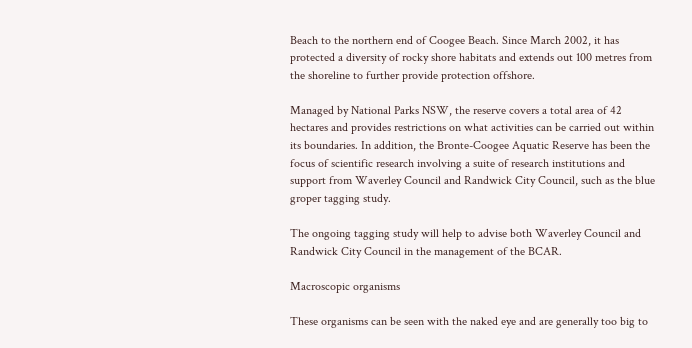Beach to the northern end of Coogee Beach. Since March 2002, it has protected a diversity of rocky shore habitats and extends out 100 metres from the shoreline to further provide protection offshore.

Managed by National Parks NSW, the reserve covers a total area of 42 hectares and provides restrictions on what activities can be carried out within its boundaries. In addition, the Bronte-Coogee Aquatic Reserve has been the focus of scientific research involving a suite of research institutions and support from Waverley Council and Randwick City Council, such as the blue groper tagging study.

The ongoing tagging study will help to advise both Waverley Council and Randwick City Council in the management of the BCAR.

Macroscopic organisms

These organisms can be seen with the naked eye and are generally too big to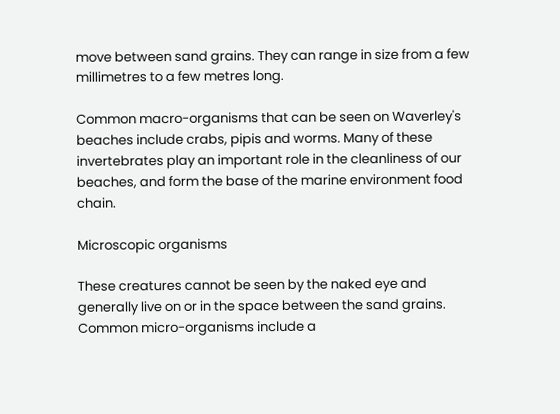move between sand grains. They can range in size from a few millimetres to a few metres long.

Common macro-organisms that can be seen on Waverley's beaches include crabs, pipis and worms. Many of these invertebrates play an important role in the cleanliness of our beaches, and form the base of the marine environment food chain.

Microscopic organisms

These creatures cannot be seen by the naked eye and generally live on or in the space between the sand grains. Common micro-organisms include a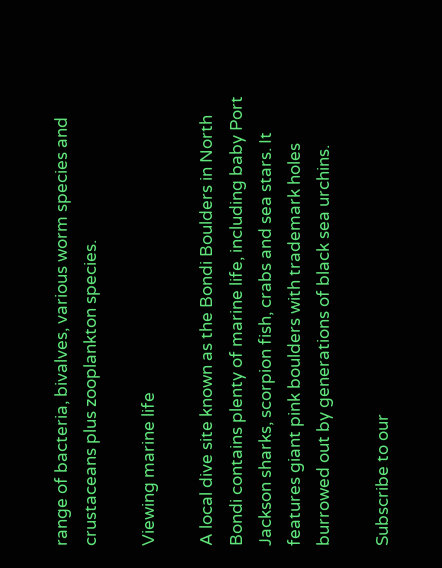range of bacteria, bivalves, various worm species and crustaceans plus zooplankton species.

Viewing marine life

A local dive site known as the Bondi Boulders in North Bondi contains plenty of marine life, including baby Port Jackson sharks, scorpion fish, crabs and sea stars. It features giant pink boulders with trademark holes burrowed out by generations of black sea urchins.

Subscribe to our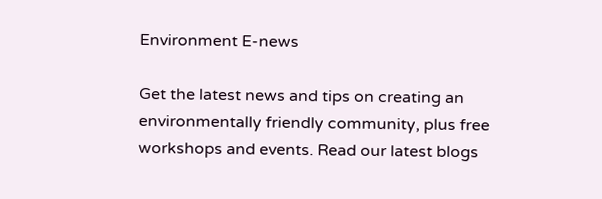Environment E-news

Get the latest news and tips on creating an environmentally friendly community, plus free workshops and events. Read our latest blogs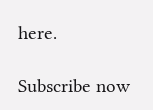here.

Subscribe now